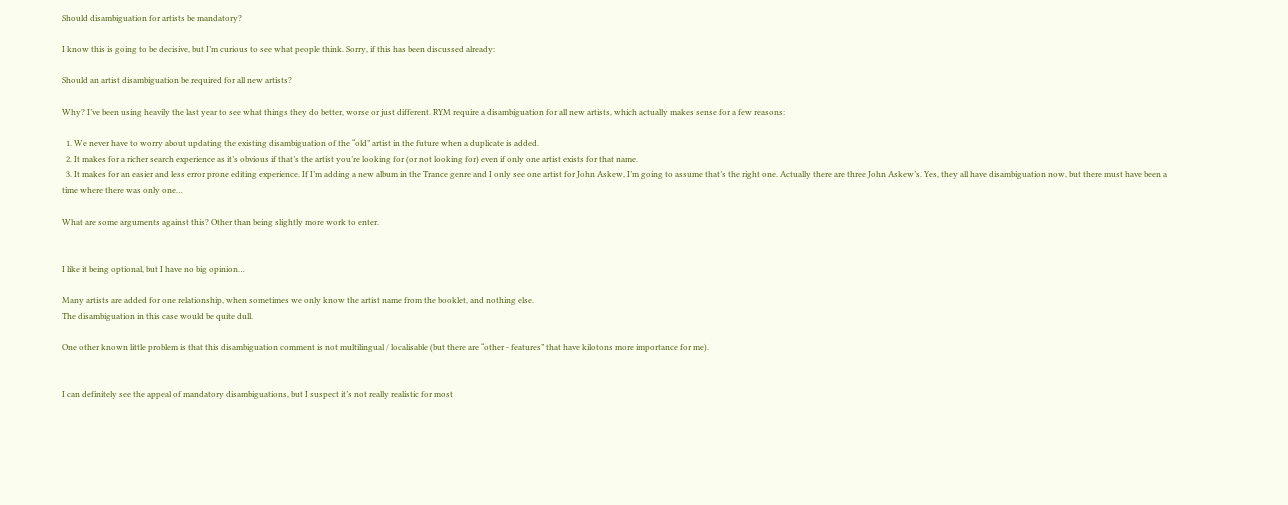Should disambiguation for artists be mandatory?

I know this is going to be decisive, but I’m curious to see what people think. Sorry, if this has been discussed already:

Should an artist disambiguation be required for all new artists?

Why? I’ve been using heavily the last year to see what things they do better, worse or just different. RYM require a disambiguation for all new artists, which actually makes sense for a few reasons:

  1. We never have to worry about updating the existing disambiguation of the “old” artist in the future when a duplicate is added.
  2. It makes for a richer search experience as it’s obvious if that’s the artist you’re looking for (or not looking for) even if only one artist exists for that name.
  3. It makes for an easier and less error prone editing experience. If I’m adding a new album in the Trance genre and I only see one artist for John Askew, I’m going to assume that’s the right one. Actually there are three John Askew’s. Yes, they all have disambiguation now, but there must have been a time where there was only one…

What are some arguments against this? Other than being slightly more work to enter.


I like it being optional, but I have no big opinion…

Many artists are added for one relationship, when sometimes we only know the artist name from the booklet, and nothing else.
The disambiguation in this case would be quite dull.

One other known little problem is that this disambiguation comment is not multilingual / localisable (but there are “other - features” that have kilotons more importance for me).


I can definitely see the appeal of mandatory disambiguations, but I suspect it’s not really realistic for most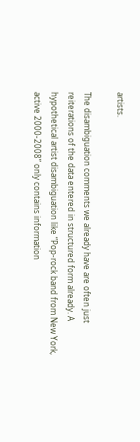artists.

The disambiguation comments we already have are often just reiterations of the data entered in structured form already. A hypothetical artist disambiguation like “Pop-rock band from New York, active 2000-2008” only contains information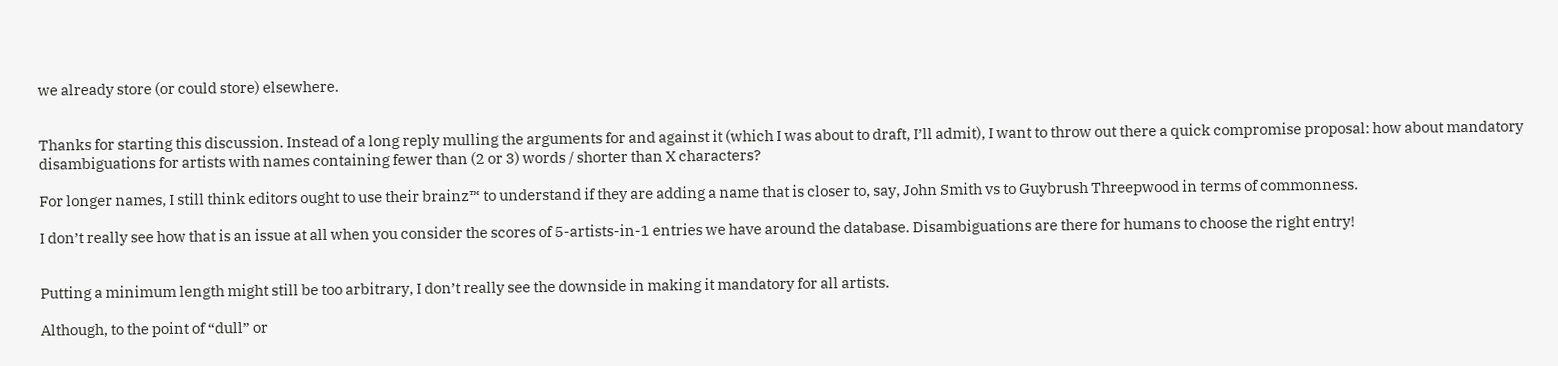we already store (or could store) elsewhere.


Thanks for starting this discussion. Instead of a long reply mulling the arguments for and against it (which I was about to draft, I’ll admit), I want to throw out there a quick compromise proposal: how about mandatory disambiguations for artists with names containing fewer than (2 or 3) words / shorter than X characters?

For longer names, I still think editors ought to use their brainz™ to understand if they are adding a name that is closer to, say, John Smith vs to Guybrush Threepwood in terms of commonness.

I don’t really see how that is an issue at all when you consider the scores of 5-artists-in-1 entries we have around the database. Disambiguations are there for humans to choose the right entry!


Putting a minimum length might still be too arbitrary, I don’t really see the downside in making it mandatory for all artists.

Although, to the point of “dull” or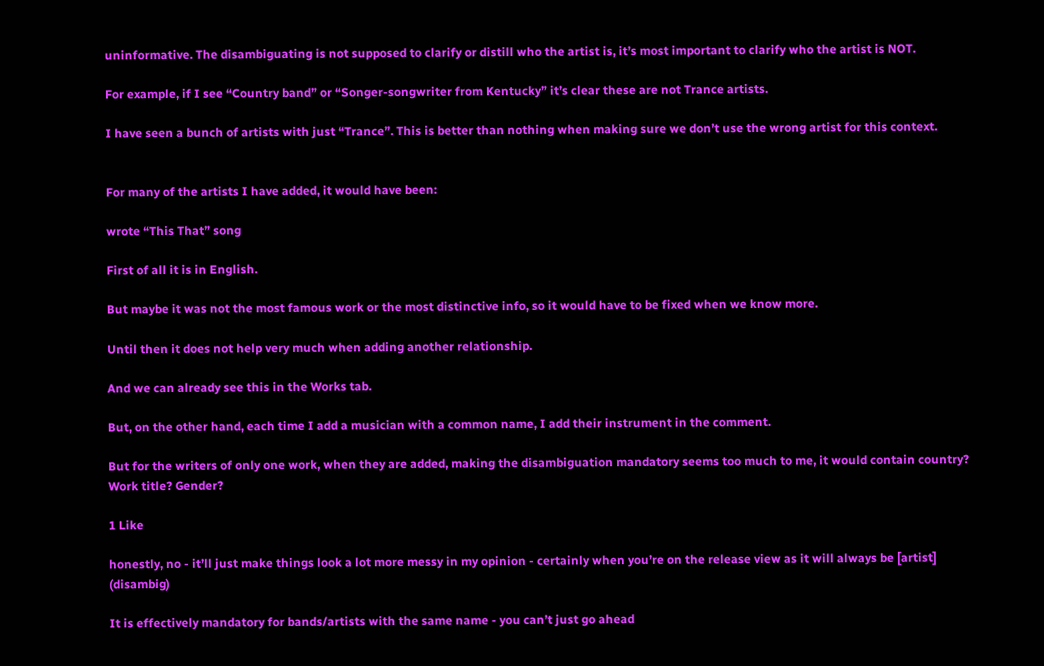uninformative. The disambiguating is not supposed to clarify or distill who the artist is, it’s most important to clarify who the artist is NOT.

For example, if I see “Country band” or “Songer-songwriter from Kentucky” it’s clear these are not Trance artists.

I have seen a bunch of artists with just “Trance”. This is better than nothing when making sure we don’t use the wrong artist for this context.


For many of the artists I have added, it would have been:

wrote “This That” song

First of all it is in English.

But maybe it was not the most famous work or the most distinctive info, so it would have to be fixed when we know more.

Until then it does not help very much when adding another relationship.

And we can already see this in the Works tab.

But, on the other hand, each time I add a musician with a common name, I add their instrument in the comment.

But for the writers of only one work, when they are added, making the disambiguation mandatory seems too much to me, it would contain country? Work title? Gender?

1 Like

honestly, no - it’ll just make things look a lot more messy in my opinion - certainly when you’re on the release view as it will always be [artist] (disambig)

It is effectively mandatory for bands/artists with the same name - you can’t just go ahead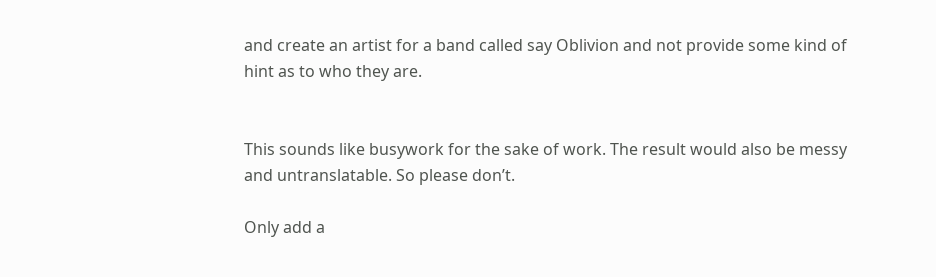and create an artist for a band called say Oblivion and not provide some kind of hint as to who they are.


This sounds like busywork for the sake of work. The result would also be messy and untranslatable. So please don’t.

Only add a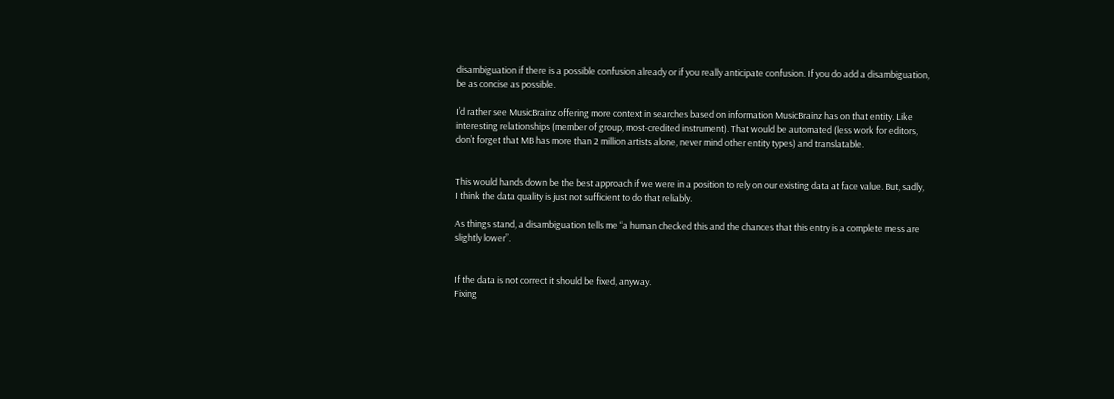disambiguation if there is a possible confusion already or if you really anticipate confusion. If you do add a disambiguation, be as concise as possible.

I’d rather see MusicBrainz offering more context in searches based on information MusicBrainz has on that entity. Like interesting relationships (member of group, most-credited instrument). That would be automated (less work for editors, don’t forget that MB has more than 2 million artists alone, never mind other entity types) and translatable.


This would hands down be the best approach if we were in a position to rely on our existing data at face value. But, sadly, I think the data quality is just not sufficient to do that reliably.

As things stand, a disambiguation tells me “a human checked this and the chances that this entry is a complete mess are slightly lower”.


If the data is not correct it should be fixed, anyway.
Fixing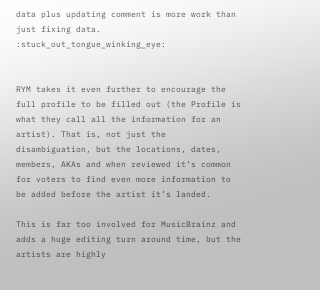data plus updating comment is more work than just fixing data. :stuck_out_tongue_winking_eye:


RYM takes it even further to encourage the full profile to be filled out (the Profile is what they call all the information for an artist). That is, not just the disambiguation, but the locations, dates, members, AKAs and when reviewed it’s common for voters to find even more information to be added before the artist it’s landed.

This is far too involved for MusicBrainz and adds a huge editing turn around time, but the artists are highly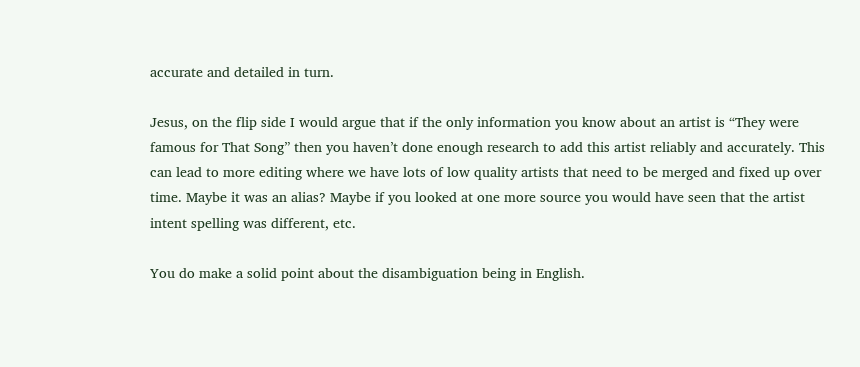accurate and detailed in turn.

Jesus, on the flip side I would argue that if the only information you know about an artist is “They were famous for That Song” then you haven’t done enough research to add this artist reliably and accurately. This can lead to more editing where we have lots of low quality artists that need to be merged and fixed up over time. Maybe it was an alias? Maybe if you looked at one more source you would have seen that the artist intent spelling was different, etc.

You do make a solid point about the disambiguation being in English.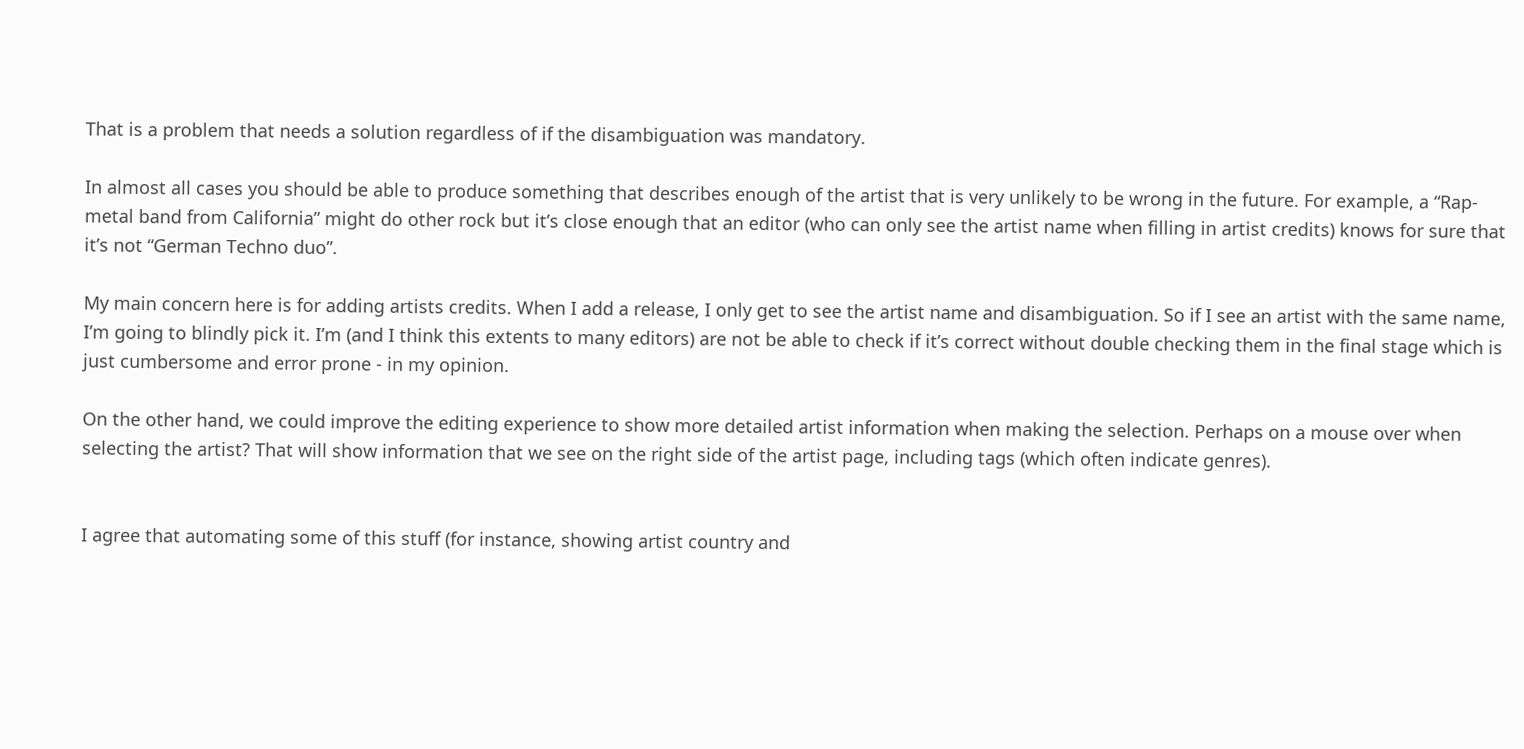That is a problem that needs a solution regardless of if the disambiguation was mandatory.

In almost all cases you should be able to produce something that describes enough of the artist that is very unlikely to be wrong in the future. For example, a “Rap-metal band from California” might do other rock but it’s close enough that an editor (who can only see the artist name when filling in artist credits) knows for sure that it’s not “German Techno duo”.

My main concern here is for adding artists credits. When I add a release, I only get to see the artist name and disambiguation. So if I see an artist with the same name, I’m going to blindly pick it. I’m (and I think this extents to many editors) are not be able to check if it’s correct without double checking them in the final stage which is just cumbersome and error prone - in my opinion.

On the other hand, we could improve the editing experience to show more detailed artist information when making the selection. Perhaps on a mouse over when selecting the artist? That will show information that we see on the right side of the artist page, including tags (which often indicate genres).


I agree that automating some of this stuff (for instance, showing artist country and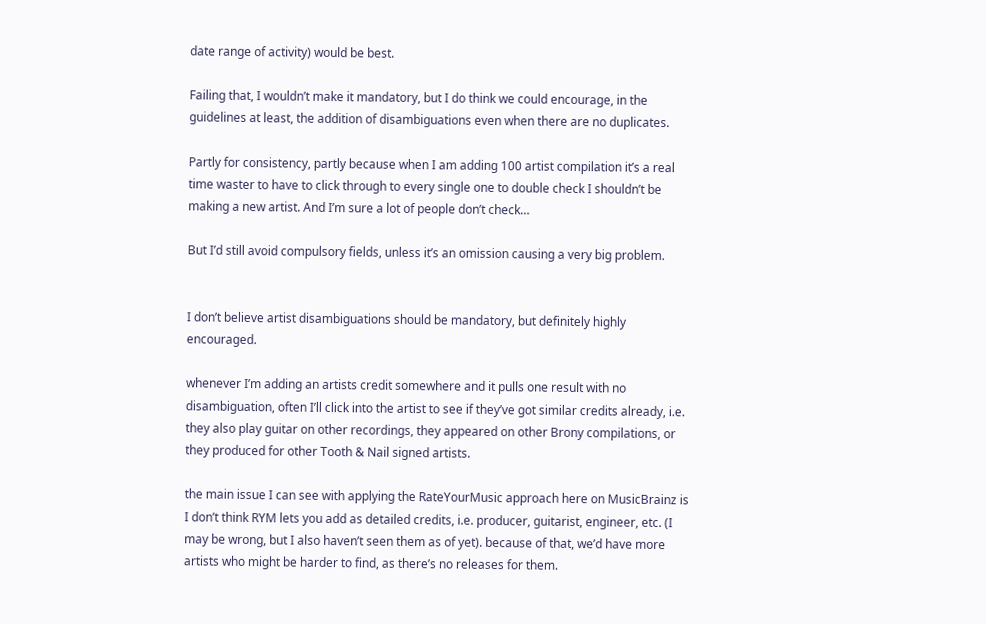date range of activity) would be best.

Failing that, I wouldn’t make it mandatory, but I do think we could encourage, in the guidelines at least, the addition of disambiguations even when there are no duplicates.

Partly for consistency, partly because when I am adding 100 artist compilation it’s a real time waster to have to click through to every single one to double check I shouldn’t be making a new artist. And I’m sure a lot of people don’t check…

But I’d still avoid compulsory fields, unless it’s an omission causing a very big problem.


I don’t believe artist disambiguations should be mandatory, but definitely highly encouraged.

whenever I’m adding an artists credit somewhere and it pulls one result with no disambiguation, often I’ll click into the artist to see if they’ve got similar credits already, i.e. they also play guitar on other recordings, they appeared on other Brony compilations, or they produced for other Tooth & Nail signed artists.

the main issue I can see with applying the RateYourMusic approach here on MusicBrainz is I don’t think RYM lets you add as detailed credits, i.e. producer, guitarist, engineer, etc. (I may be wrong, but I also haven’t seen them as of yet). because of that, we’d have more artists who might be harder to find, as there’s no releases for them.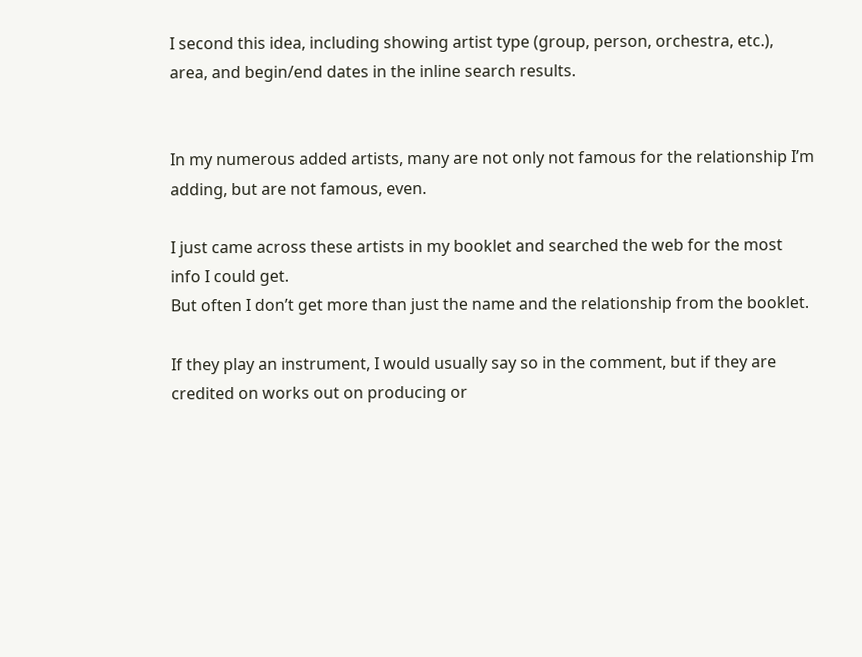I second this idea, including showing artist type (group, person, orchestra, etc.), area, and begin/end dates in the inline search results.


In my numerous added artists, many are not only not famous for the relationship I’m adding, but are not famous, even.

I just came across these artists in my booklet and searched the web for the most info I could get.
But often I don’t get more than just the name and the relationship from the booklet.

If they play an instrument, I would usually say so in the comment, but if they are credited on works out on producing or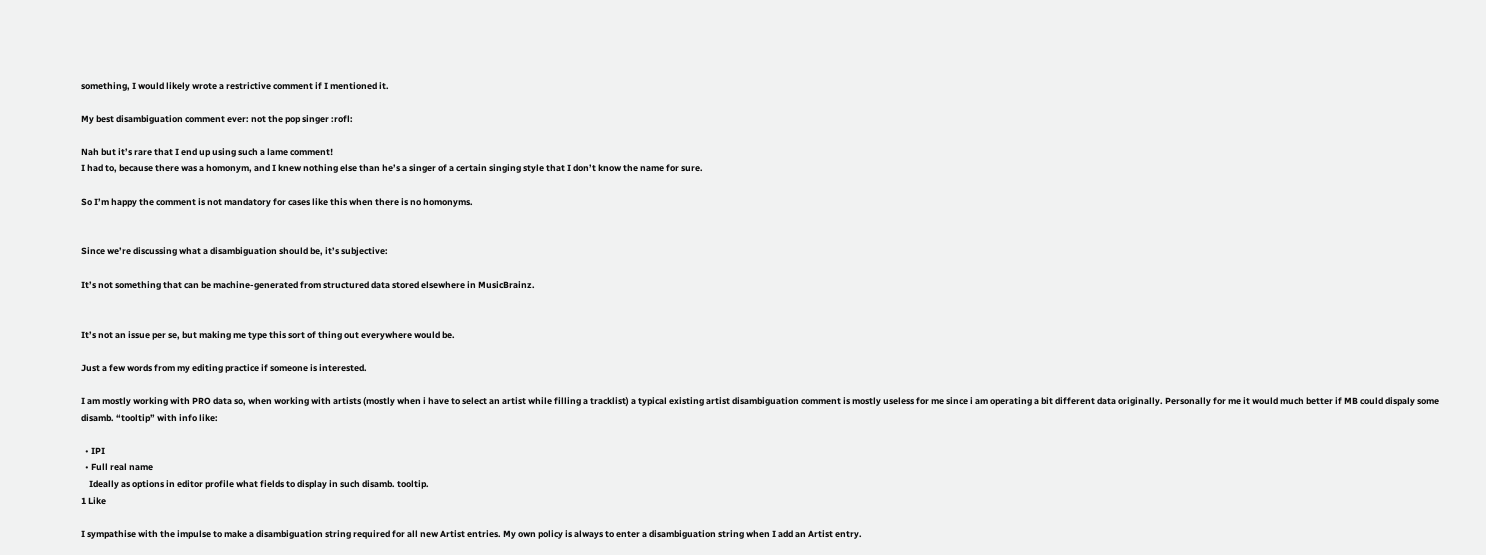something, I would likely wrote a restrictive comment if I mentioned it.

My best disambiguation comment ever: not the pop singer :rofl:

Nah but it’s rare that I end up using such a lame comment!
I had to, because there was a homonym, and I knew nothing else than he’s a singer of a certain singing style that I don’t know the name for sure.

So I’m happy the comment is not mandatory for cases like this when there is no homonyms.


Since we’re discussing what a disambiguation should be, it’s subjective:

It’s not something that can be machine-generated from structured data stored elsewhere in MusicBrainz.


It’s not an issue per se, but making me type this sort of thing out everywhere would be.

Just a few words from my editing practice if someone is interested.

I am mostly working with PRO data so, when working with artists (mostly when i have to select an artist while filling a tracklist) a typical existing artist disambiguation comment is mostly useless for me since i am operating a bit different data originally. Personally for me it would much better if MB could dispaly some disamb. “tooltip” with info like:

  • IPI
  • Full real name
    Ideally as options in editor profile what fields to display in such disamb. tooltip.
1 Like

I sympathise with the impulse to make a disambiguation string required for all new Artist entries. My own policy is always to enter a disambiguation string when I add an Artist entry.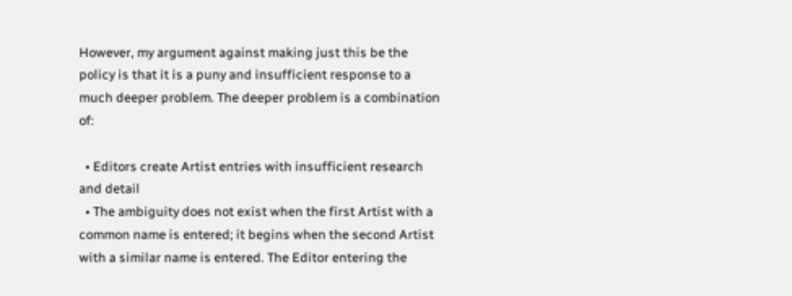However, my argument against making just this be the policy is that it is a puny and insufficient response to a much deeper problem. The deeper problem is a combination of:

  • Editors create Artist entries with insufficient research and detail
  • The ambiguity does not exist when the first Artist with a common name is entered; it begins when the second Artist with a similar name is entered. The Editor entering the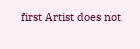first Artist does not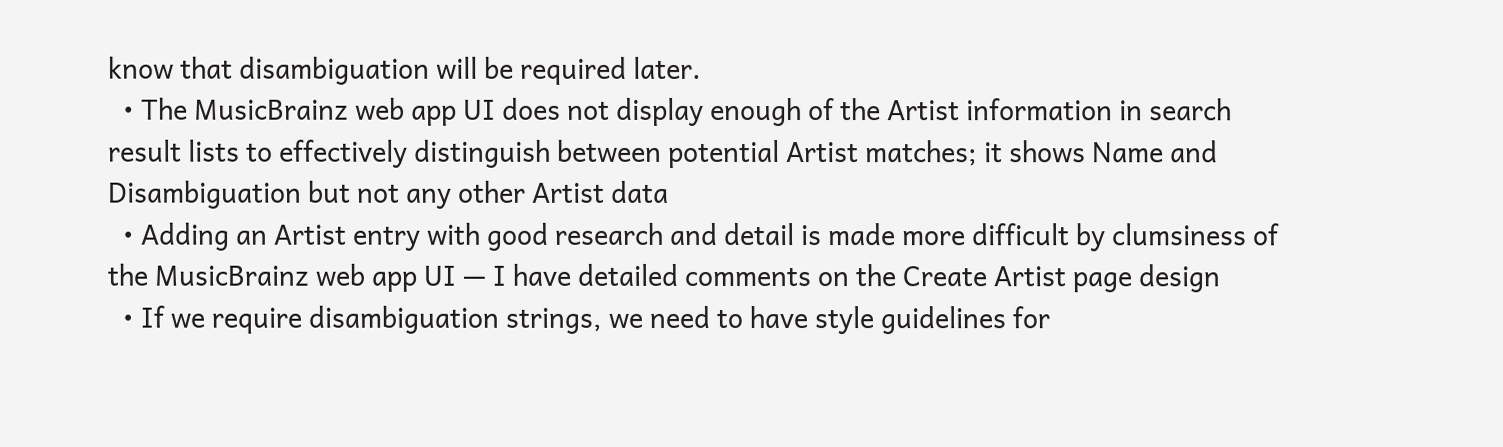know that disambiguation will be required later.
  • The MusicBrainz web app UI does not display enough of the Artist information in search result lists to effectively distinguish between potential Artist matches; it shows Name and Disambiguation but not any other Artist data
  • Adding an Artist entry with good research and detail is made more difficult by clumsiness of the MusicBrainz web app UI — I have detailed comments on the Create Artist page design
  • If we require disambiguation strings, we need to have style guidelines for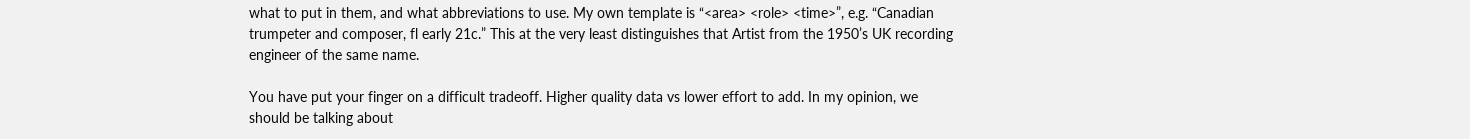what to put in them, and what abbreviations to use. My own template is “<area> <role> <time>”, e.g. “Canadian trumpeter and composer, fl early 21c.” This at the very least distinguishes that Artist from the 1950’s UK recording engineer of the same name.

You have put your finger on a difficult tradeoff. Higher quality data vs lower effort to add. In my opinion, we should be talking about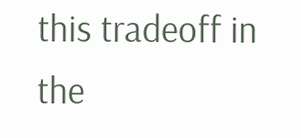this tradeoff in the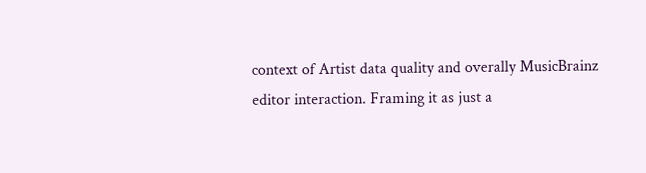context of Artist data quality and overally MusicBrainz editor interaction. Framing it as just a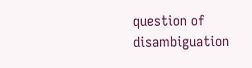question of disambiguation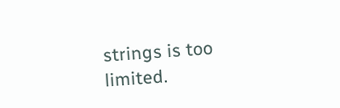strings is too limited.